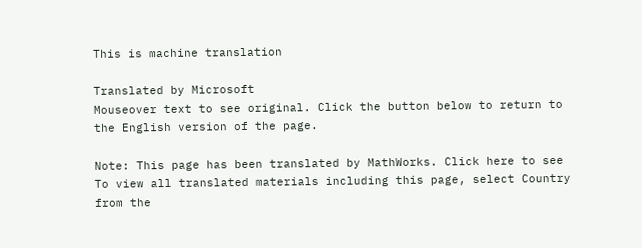This is machine translation

Translated by Microsoft
Mouseover text to see original. Click the button below to return to the English version of the page.

Note: This page has been translated by MathWorks. Click here to see
To view all translated materials including this page, select Country from the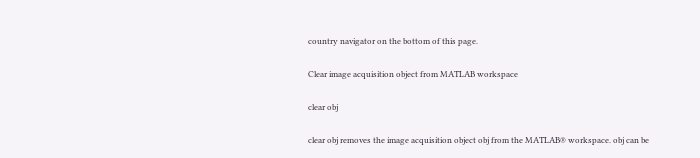country navigator on the bottom of this page.


Clear image acquisition object from MATLAB workspace


clear obj


clear obj removes the image acquisition object obj from the MATLAB® workspace. obj can be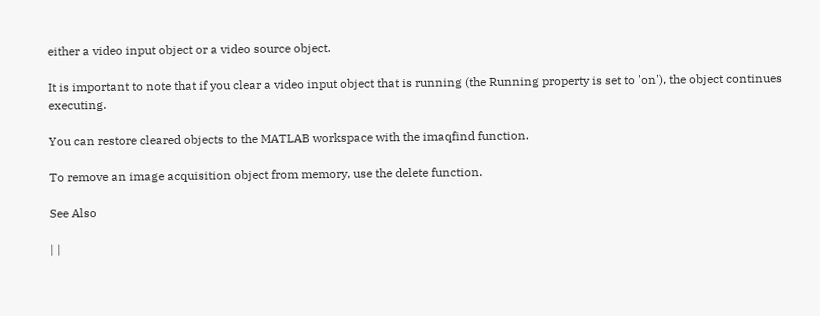either a video input object or a video source object.

It is important to note that if you clear a video input object that is running (the Running property is set to 'on'), the object continues executing.

You can restore cleared objects to the MATLAB workspace with the imaqfind function.

To remove an image acquisition object from memory, use the delete function.

See Also

| |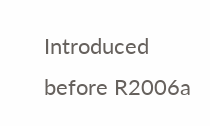Introduced before R2006a